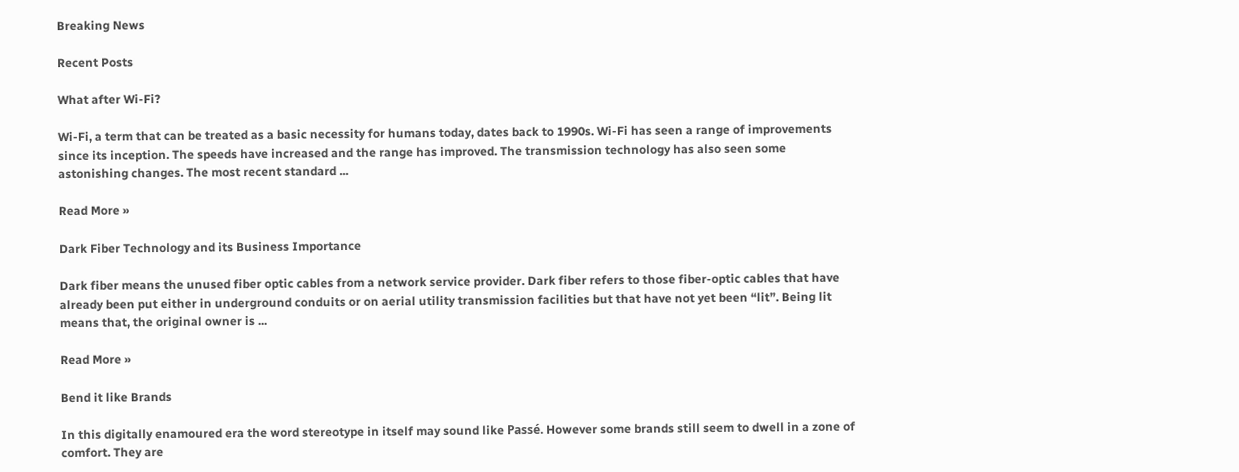Breaking News

Recent Posts

What after Wi-Fi?

Wi-Fi, a term that can be treated as a basic necessity for humans today, dates back to 1990s. Wi-Fi has seen a range of improvements since its inception. The speeds have increased and the range has improved. The transmission technology has also seen some astonishing changes. The most recent standard ...

Read More »

Dark Fiber Technology and its Business Importance

Dark fiber means the unused fiber optic cables from a network service provider. Dark fiber refers to those fiber-optic cables that have already been put either in underground conduits or on aerial utility transmission facilities but that have not yet been “lit”. Being lit means that, the original owner is ...

Read More »

Bend it like Brands

In this digitally enamoured era the word stereotype in itself may sound like Passé. However some brands still seem to dwell in a zone of comfort. They are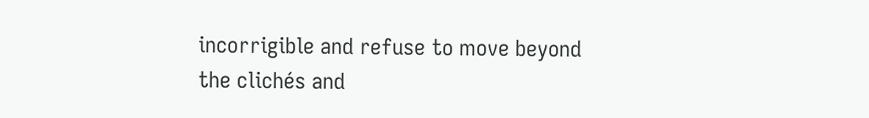incorrigible and refuse to move beyond the clichés and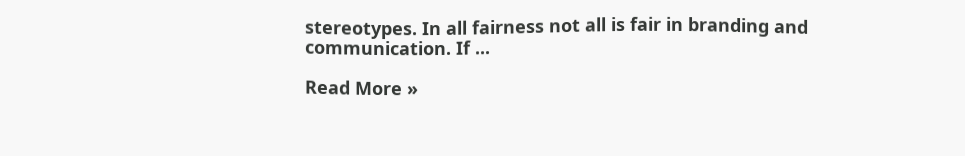stereotypes. In all fairness not all is fair in branding and communication. If ...

Read More »